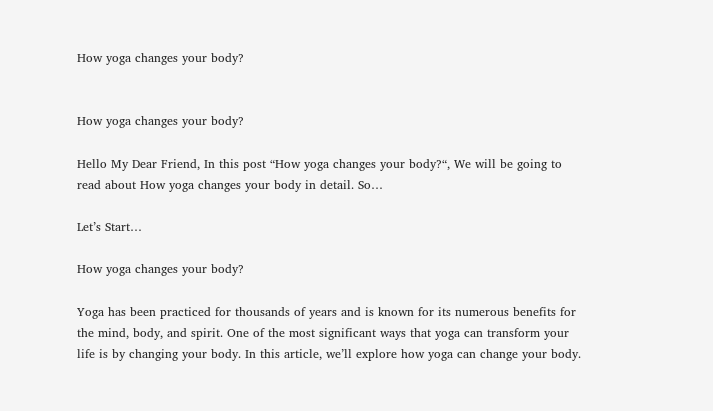How yoga changes your body?


How yoga changes your body?

Hello My Dear Friend, In this post “How yoga changes your body?“, We will be going to read about How yoga changes your body in detail. So…

Let’s Start…

How yoga changes your body?

Yoga has been practiced for thousands of years and is known for its numerous benefits for the mind, body, and spirit. One of the most significant ways that yoga can transform your life is by changing your body. In this article, we’ll explore how yoga can change your body.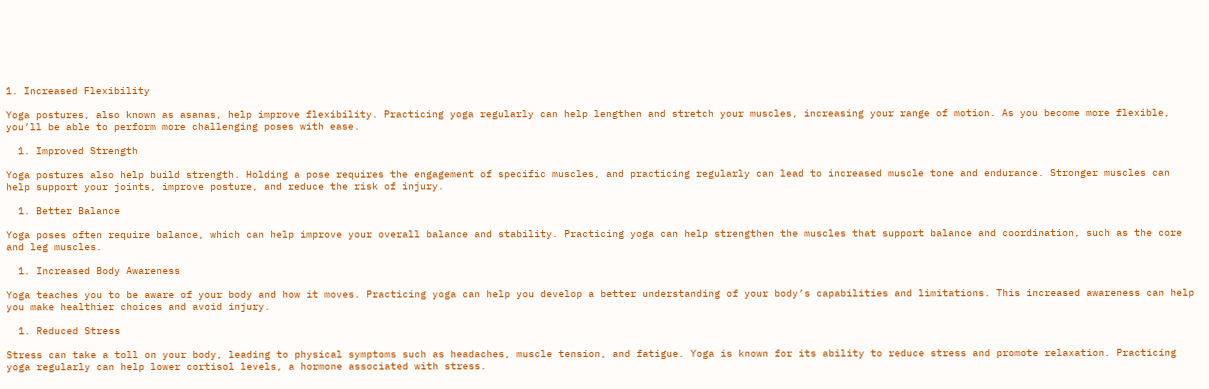1. Increased Flexibility

Yoga postures, also known as asanas, help improve flexibility. Practicing yoga regularly can help lengthen and stretch your muscles, increasing your range of motion. As you become more flexible, you’ll be able to perform more challenging poses with ease.

  1. Improved Strength

Yoga postures also help build strength. Holding a pose requires the engagement of specific muscles, and practicing regularly can lead to increased muscle tone and endurance. Stronger muscles can help support your joints, improve posture, and reduce the risk of injury.

  1. Better Balance

Yoga poses often require balance, which can help improve your overall balance and stability. Practicing yoga can help strengthen the muscles that support balance and coordination, such as the core and leg muscles.

  1. Increased Body Awareness

Yoga teaches you to be aware of your body and how it moves. Practicing yoga can help you develop a better understanding of your body’s capabilities and limitations. This increased awareness can help you make healthier choices and avoid injury.

  1. Reduced Stress

Stress can take a toll on your body, leading to physical symptoms such as headaches, muscle tension, and fatigue. Yoga is known for its ability to reduce stress and promote relaxation. Practicing yoga regularly can help lower cortisol levels, a hormone associated with stress.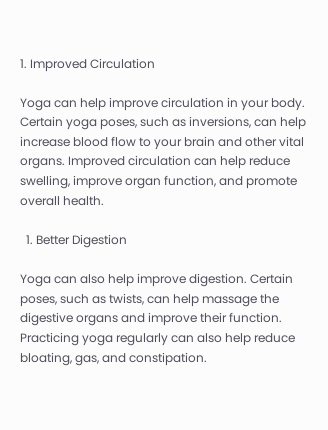1. Improved Circulation

Yoga can help improve circulation in your body. Certain yoga poses, such as inversions, can help increase blood flow to your brain and other vital organs. Improved circulation can help reduce swelling, improve organ function, and promote overall health.

  1. Better Digestion

Yoga can also help improve digestion. Certain poses, such as twists, can help massage the digestive organs and improve their function. Practicing yoga regularly can also help reduce bloating, gas, and constipation.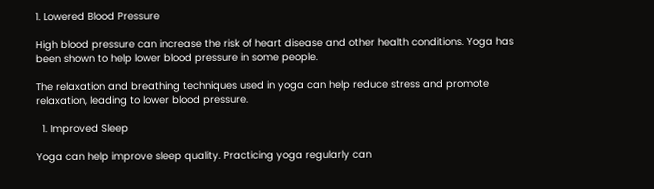1. Lowered Blood Pressure

High blood pressure can increase the risk of heart disease and other health conditions. Yoga has been shown to help lower blood pressure in some people.

The relaxation and breathing techniques used in yoga can help reduce stress and promote relaxation, leading to lower blood pressure.

  1. Improved Sleep

Yoga can help improve sleep quality. Practicing yoga regularly can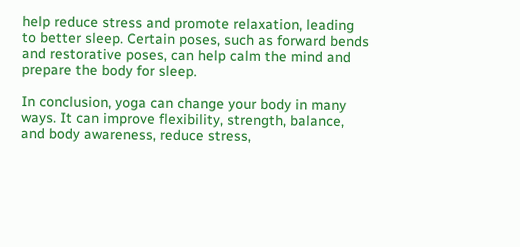help reduce stress and promote relaxation, leading to better sleep. Certain poses, such as forward bends and restorative poses, can help calm the mind and prepare the body for sleep.

In conclusion, yoga can change your body in many ways. It can improve flexibility, strength, balance, and body awareness, reduce stress,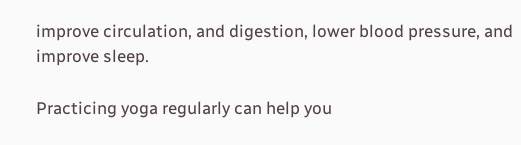improve circulation, and digestion, lower blood pressure, and improve sleep.

Practicing yoga regularly can help you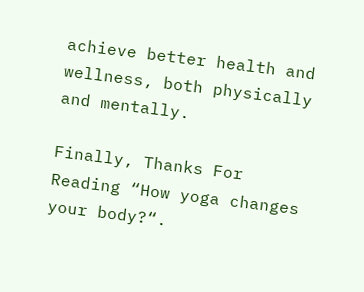achieve better health and wellness, both physically and mentally.

Finally, Thanks For Reading “How yoga changes your body?“.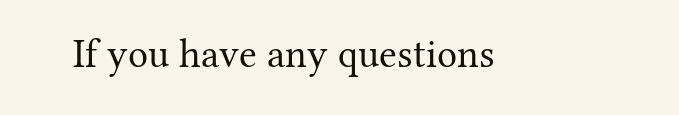If you have any questions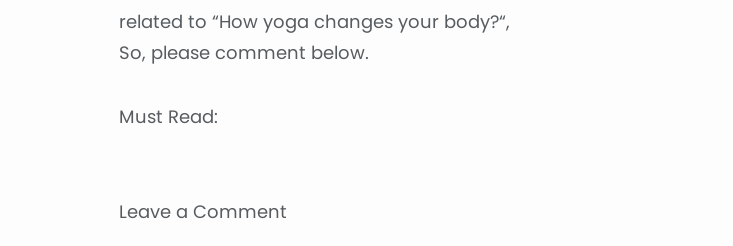related to “How yoga changes your body?“, So, please comment below.

Must Read:


Leave a Comment